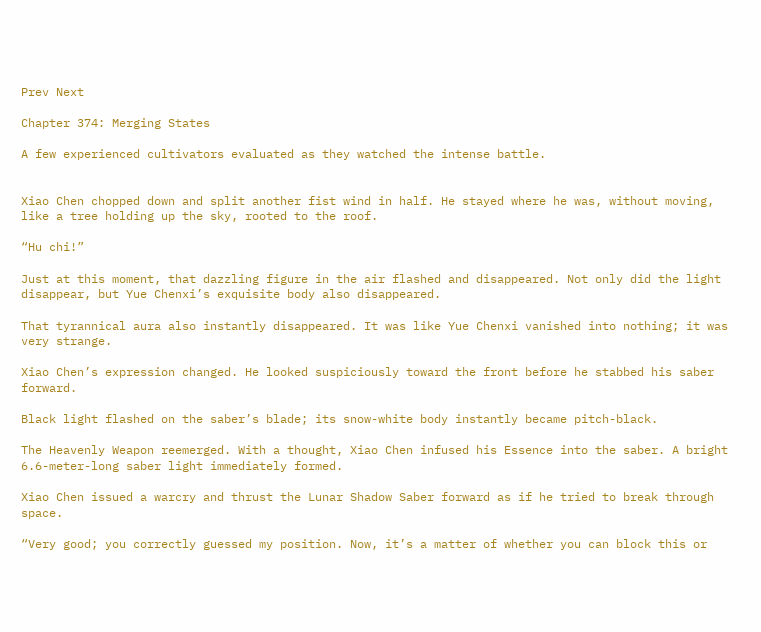Prev Next

Chapter 374: Merging States

A few experienced cultivators evaluated as they watched the intense battle.


Xiao Chen chopped down and split another fist wind in half. He stayed where he was, without moving, like a tree holding up the sky, rooted to the roof.

“Hu chi!”

Just at this moment, that dazzling figure in the air flashed and disappeared. Not only did the light disappear, but Yue Chenxi’s exquisite body also disappeared.

That tyrannical aura also instantly disappeared. It was like Yue Chenxi vanished into nothing; it was very strange.

Xiao Chen’s expression changed. He looked suspiciously toward the front before he stabbed his saber forward.

Black light flashed on the saber’s blade; its snow-white body instantly became pitch-black.

The Heavenly Weapon reemerged. With a thought, Xiao Chen infused his Essence into the saber. A bright 6.6-meter-long saber light immediately formed.

Xiao Chen issued a warcry and thrust the Lunar Shadow Saber forward as if he tried to break through space.

“Very good; you correctly guessed my position. Now, it’s a matter of whether you can block this or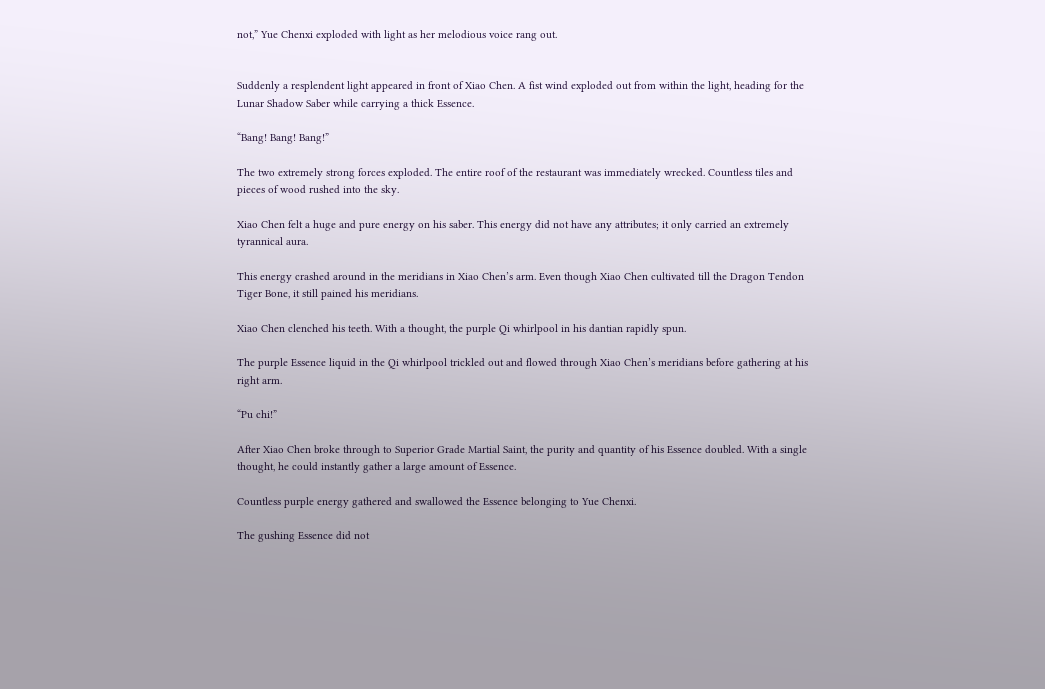not,” Yue Chenxi exploded with light as her melodious voice rang out.


Suddenly a resplendent light appeared in front of Xiao Chen. A fist wind exploded out from within the light, heading for the Lunar Shadow Saber while carrying a thick Essence.

“Bang! Bang! Bang!”

The two extremely strong forces exploded. The entire roof of the restaurant was immediately wrecked. Countless tiles and pieces of wood rushed into the sky.

Xiao Chen felt a huge and pure energy on his saber. This energy did not have any attributes; it only carried an extremely tyrannical aura.

This energy crashed around in the meridians in Xiao Chen’s arm. Even though Xiao Chen cultivated till the Dragon Tendon Tiger Bone, it still pained his meridians.

Xiao Chen clenched his teeth. With a thought, the purple Qi whirlpool in his dantian rapidly spun.

The purple Essence liquid in the Qi whirlpool trickled out and flowed through Xiao Chen’s meridians before gathering at his right arm.

“Pu chi!”

After Xiao Chen broke through to Superior Grade Martial Saint, the purity and quantity of his Essence doubled. With a single thought, he could instantly gather a large amount of Essence.

Countless purple energy gathered and swallowed the Essence belonging to Yue Chenxi.

The gushing Essence did not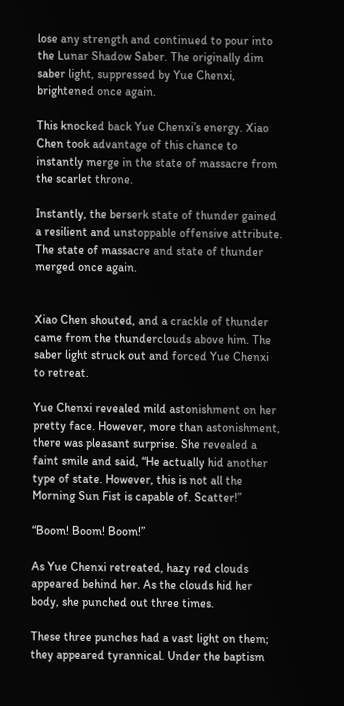lose any strength and continued to pour into the Lunar Shadow Saber. The originally dim saber light, suppressed by Yue Chenxi, brightened once again.

This knocked back Yue Chenxi’s energy. Xiao Chen took advantage of this chance to instantly merge in the state of massacre from the scarlet throne.

Instantly, the berserk state of thunder gained a resilient and unstoppable offensive attribute. The state of massacre and state of thunder merged once again.


Xiao Chen shouted, and a crackle of thunder came from the thunderclouds above him. The saber light struck out and forced Yue Chenxi to retreat.

Yue Chenxi revealed mild astonishment on her pretty face. However, more than astonishment, there was pleasant surprise. She revealed a faint smile and said, “He actually hid another type of state. However, this is not all the Morning Sun Fist is capable of. Scatter!”

“Boom! Boom! Boom!”

As Yue Chenxi retreated, hazy red clouds appeared behind her. As the clouds hid her body, she punched out three times.

These three punches had a vast light on them; they appeared tyrannical. Under the baptism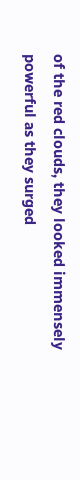of the red clouds, they looked immensely powerful as they surged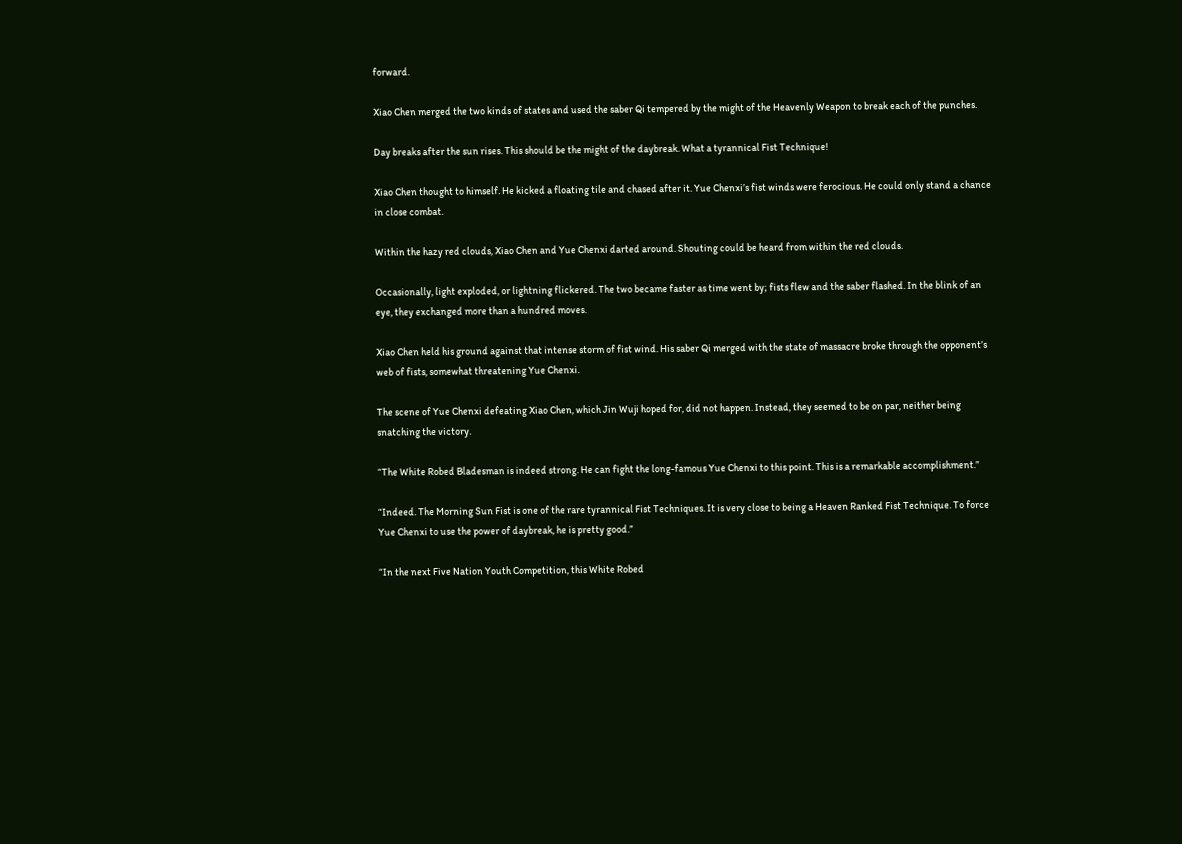forward.

Xiao Chen merged the two kinds of states and used the saber Qi tempered by the might of the Heavenly Weapon to break each of the punches.

Day breaks after the sun rises. This should be the might of the daybreak. What a tyrannical Fist Technique!

Xiao Chen thought to himself. He kicked a floating tile and chased after it. Yue Chenxi’s fist winds were ferocious. He could only stand a chance in close combat.

Within the hazy red clouds, Xiao Chen and Yue Chenxi darted around. Shouting could be heard from within the red clouds.

Occasionally, light exploded, or lightning flickered. The two became faster as time went by; fists flew and the saber flashed. In the blink of an eye, they exchanged more than a hundred moves.

Xiao Chen held his ground against that intense storm of fist wind. His saber Qi merged with the state of massacre broke through the opponent’s web of fists, somewhat threatening Yue Chenxi.

The scene of Yue Chenxi defeating Xiao Chen, which Jin Wuji hoped for, did not happen. Instead, they seemed to be on par, neither being snatching the victory.

“The White Robed Bladesman is indeed strong. He can fight the long-famous Yue Chenxi to this point. This is a remarkable accomplishment.”

“Indeed. The Morning Sun Fist is one of the rare tyrannical Fist Techniques. It is very close to being a Heaven Ranked Fist Technique. To force Yue Chenxi to use the power of daybreak, he is pretty good.”

“In the next Five Nation Youth Competition, this White Robed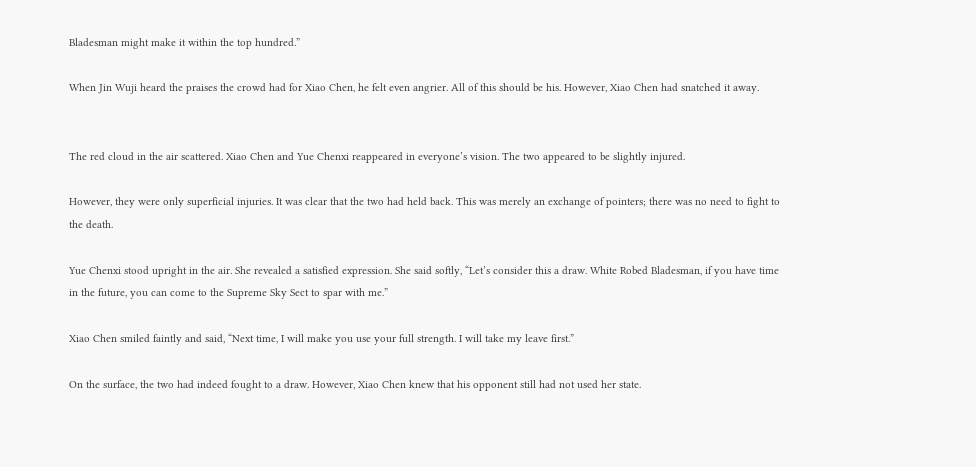Bladesman might make it within the top hundred.”

When Jin Wuji heard the praises the crowd had for Xiao Chen, he felt even angrier. All of this should be his. However, Xiao Chen had snatched it away.


The red cloud in the air scattered. Xiao Chen and Yue Chenxi reappeared in everyone’s vision. The two appeared to be slightly injured.

However, they were only superficial injuries. It was clear that the two had held back. This was merely an exchange of pointers; there was no need to fight to the death.

Yue Chenxi stood upright in the air. She revealed a satisfied expression. She said softly, “Let’s consider this a draw. White Robed Bladesman, if you have time in the future, you can come to the Supreme Sky Sect to spar with me.”

Xiao Chen smiled faintly and said, “Next time, I will make you use your full strength. I will take my leave first.”

On the surface, the two had indeed fought to a draw. However, Xiao Chen knew that his opponent still had not used her state.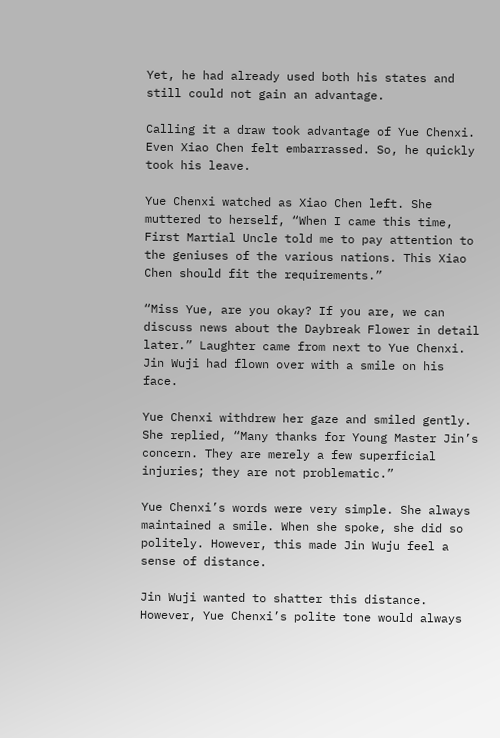Yet, he had already used both his states and still could not gain an advantage.

Calling it a draw took advantage of Yue Chenxi. Even Xiao Chen felt embarrassed. So, he quickly took his leave.

Yue Chenxi watched as Xiao Chen left. She muttered to herself, “When I came this time, First Martial Uncle told me to pay attention to the geniuses of the various nations. This Xiao Chen should fit the requirements.”

“Miss Yue, are you okay? If you are, we can discuss news about the Daybreak Flower in detail later.” Laughter came from next to Yue Chenxi. Jin Wuji had flown over with a smile on his face.

Yue Chenxi withdrew her gaze and smiled gently. She replied, “Many thanks for Young Master Jin’s concern. They are merely a few superficial injuries; they are not problematic.”

Yue Chenxi’s words were very simple. She always maintained a smile. When she spoke, she did so politely. However, this made Jin Wuju feel a sense of distance.

Jin Wuji wanted to shatter this distance. However, Yue Chenxi’s polite tone would always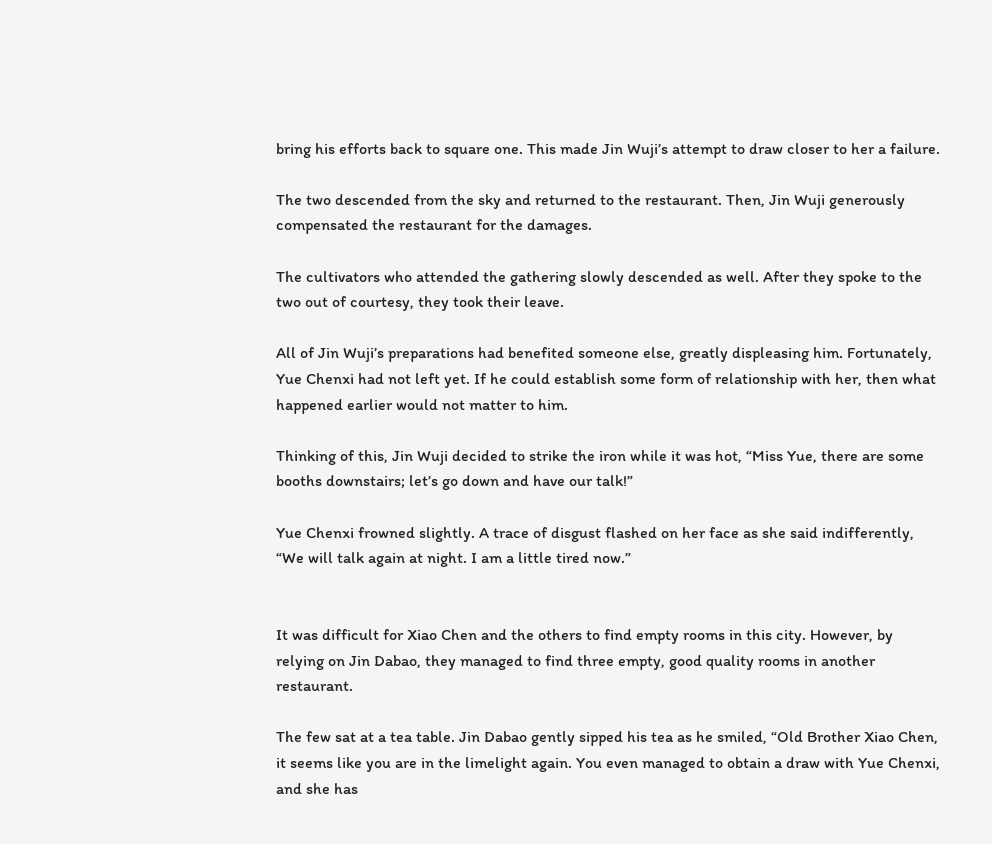bring his efforts back to square one. This made Jin Wuji’s attempt to draw closer to her a failure.

The two descended from the sky and returned to the restaurant. Then, Jin Wuji generously compensated the restaurant for the damages.

The cultivators who attended the gathering slowly descended as well. After they spoke to the two out of courtesy, they took their leave.

All of Jin Wuji’s preparations had benefited someone else, greatly displeasing him. Fortunately, Yue Chenxi had not left yet. If he could establish some form of relationship with her, then what happened earlier would not matter to him.

Thinking of this, Jin Wuji decided to strike the iron while it was hot, “Miss Yue, there are some booths downstairs; let’s go down and have our talk!”

Yue Chenxi frowned slightly. A trace of disgust flashed on her face as she said indifferently, “We will talk again at night. I am a little tired now.”


It was difficult for Xiao Chen and the others to find empty rooms in this city. However, by relying on Jin Dabao, they managed to find three empty, good quality rooms in another restaurant.

The few sat at a tea table. Jin Dabao gently sipped his tea as he smiled, “Old Brother Xiao Chen, it seems like you are in the limelight again. You even managed to obtain a draw with Yue Chenxi, and she has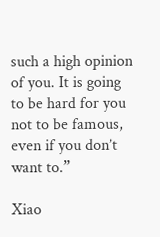such a high opinion of you. It is going to be hard for you not to be famous, even if you don’t want to.”

Xiao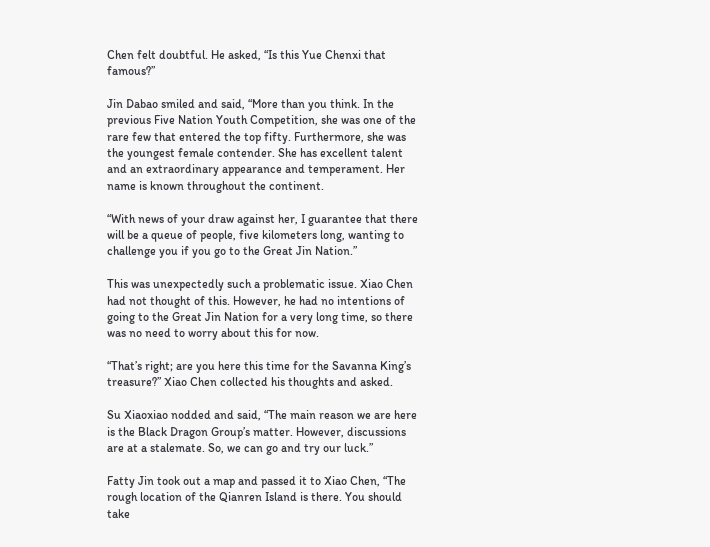Chen felt doubtful. He asked, “Is this Yue Chenxi that famous?”

Jin Dabao smiled and said, “More than you think. In the previous Five Nation Youth Competition, she was one of the rare few that entered the top fifty. Furthermore, she was the youngest female contender. She has excellent talent and an extraordinary appearance and temperament. Her name is known throughout the continent.

“With news of your draw against her, I guarantee that there will be a queue of people, five kilometers long, wanting to challenge you if you go to the Great Jin Nation.”

This was unexpectedly such a problematic issue. Xiao Chen had not thought of this. However, he had no intentions of going to the Great Jin Nation for a very long time, so there was no need to worry about this for now.

“That’s right; are you here this time for the Savanna King’s treasure?” Xiao Chen collected his thoughts and asked.

Su Xiaoxiao nodded and said, “The main reason we are here is the Black Dragon Group’s matter. However, discussions are at a stalemate. So, we can go and try our luck.”

Fatty Jin took out a map and passed it to Xiao Chen, “The rough location of the Qianren Island is there. You should take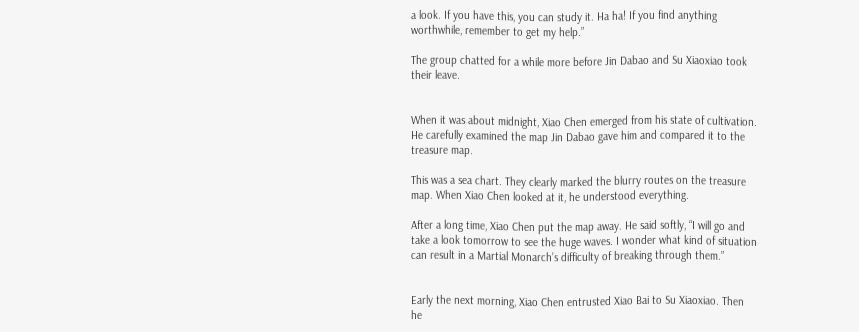a look. If you have this, you can study it. Ha ha! If you find anything worthwhile, remember to get my help.”

The group chatted for a while more before Jin Dabao and Su Xiaoxiao took their leave.


When it was about midnight, Xiao Chen emerged from his state of cultivation. He carefully examined the map Jin Dabao gave him and compared it to the treasure map.

This was a sea chart. They clearly marked the blurry routes on the treasure map. When Xiao Chen looked at it, he understood everything.

After a long time, Xiao Chen put the map away. He said softly, “I will go and take a look tomorrow to see the huge waves. I wonder what kind of situation can result in a Martial Monarch’s difficulty of breaking through them.”


Early the next morning, Xiao Chen entrusted Xiao Bai to Su Xiaoxiao. Then he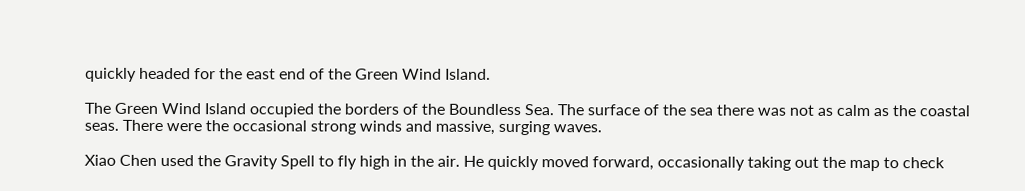quickly headed for the east end of the Green Wind Island.

The Green Wind Island occupied the borders of the Boundless Sea. The surface of the sea there was not as calm as the coastal seas. There were the occasional strong winds and massive, surging waves.

Xiao Chen used the Gravity Spell to fly high in the air. He quickly moved forward, occasionally taking out the map to check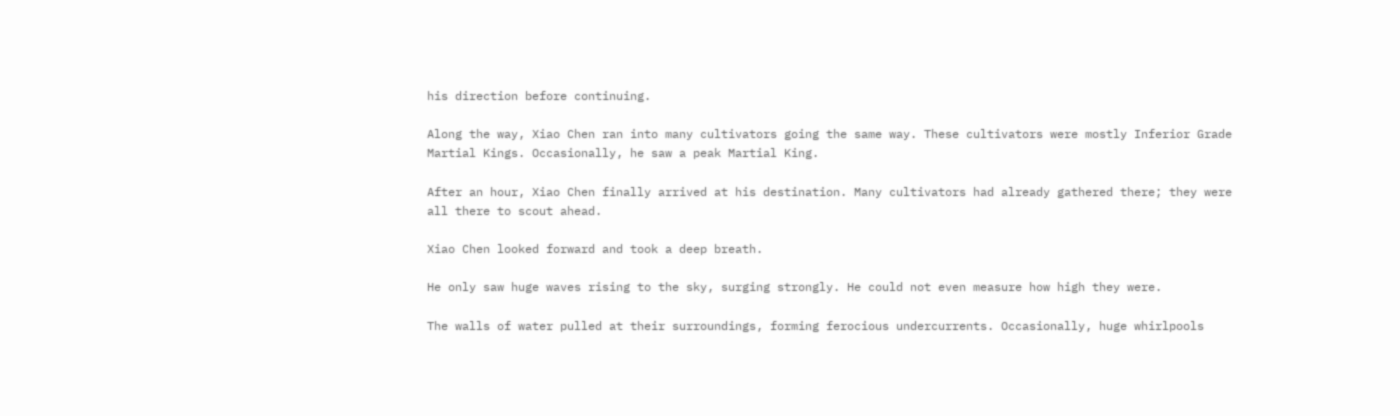his direction before continuing.

Along the way, Xiao Chen ran into many cultivators going the same way. These cultivators were mostly Inferior Grade Martial Kings. Occasionally, he saw a peak Martial King.

After an hour, Xiao Chen finally arrived at his destination. Many cultivators had already gathered there; they were all there to scout ahead.

Xiao Chen looked forward and took a deep breath.

He only saw huge waves rising to the sky, surging strongly. He could not even measure how high they were.

The walls of water pulled at their surroundings, forming ferocious undercurrents. Occasionally, huge whirlpools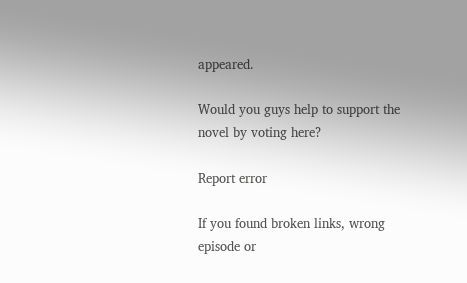appeared.

Would you guys help to support the novel by voting here?

Report error

If you found broken links, wrong episode or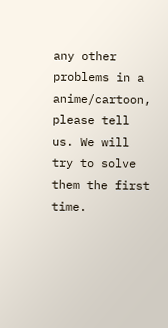any other problems in a anime/cartoon, please tell us. We will try to solve them the first time.